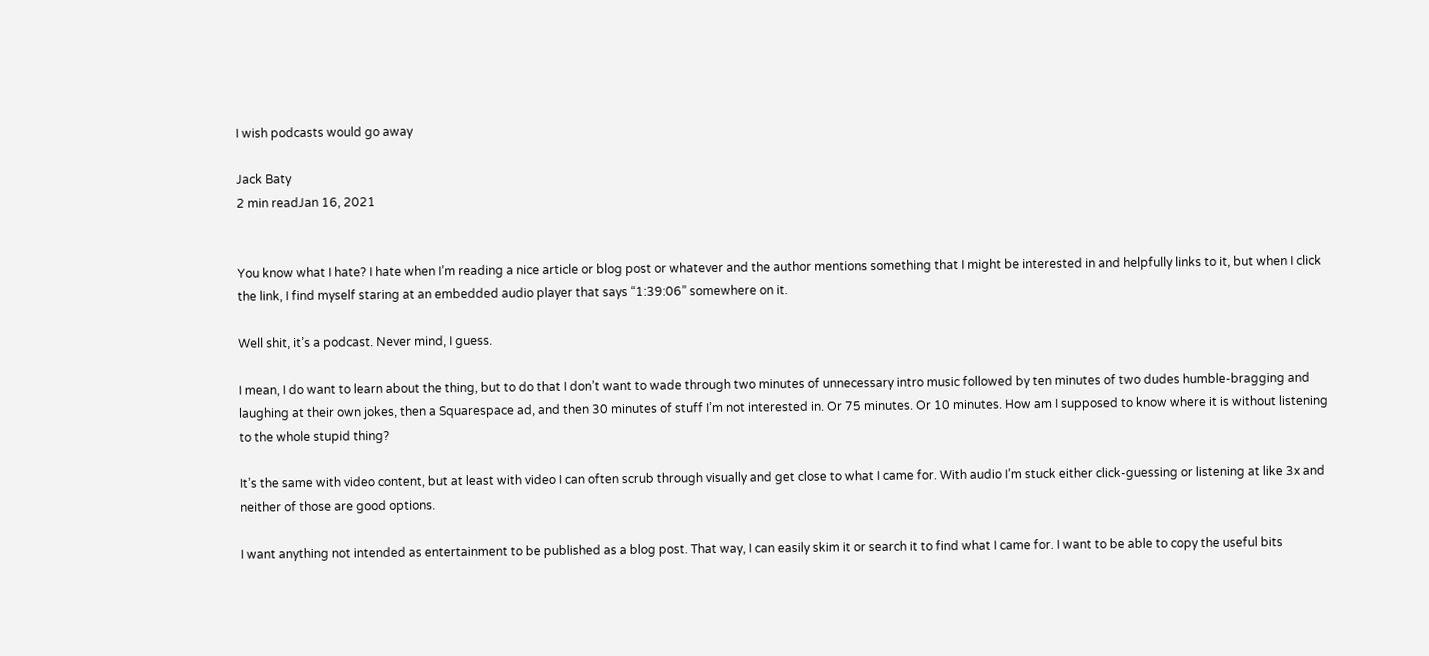I wish podcasts would go away

Jack Baty
2 min readJan 16, 2021


You know what I hate? I hate when I’m reading a nice article or blog post or whatever and the author mentions something that I might be interested in and helpfully links to it, but when I click the link, I find myself staring at an embedded audio player that says “1:39:06” somewhere on it.

Well shit, it’s a podcast. Never mind, I guess.

I mean, I do want to learn about the thing, but to do that I don’t want to wade through two minutes of unnecessary intro music followed by ten minutes of two dudes humble-bragging and laughing at their own jokes, then a Squarespace ad, and then 30 minutes of stuff I’m not interested in. Or 75 minutes. Or 10 minutes. How am I supposed to know where it is without listening to the whole stupid thing?

It’s the same with video content, but at least with video I can often scrub through visually and get close to what I came for. With audio I’m stuck either click-guessing or listening at like 3x and neither of those are good options.

I want anything not intended as entertainment to be published as a blog post. That way, I can easily skim it or search it to find what I came for. I want to be able to copy the useful bits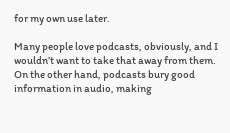for my own use later.

Many people love podcasts, obviously, and I wouldn’t want to take that away from them. On the other hand, podcasts bury good information in audio, making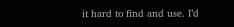it hard to find and use. I’d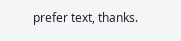prefer text, thanks.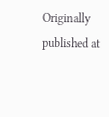Originally published at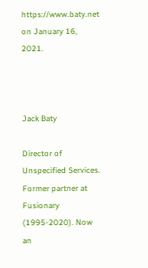https://www.baty.net on January 16, 2021.



Jack Baty

Director of Unspecified Services. Former partner at Fusionary (1995-2020). Now an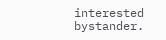interested bystander.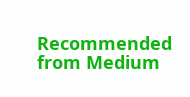Recommended from Medium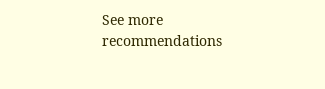See more recommendations